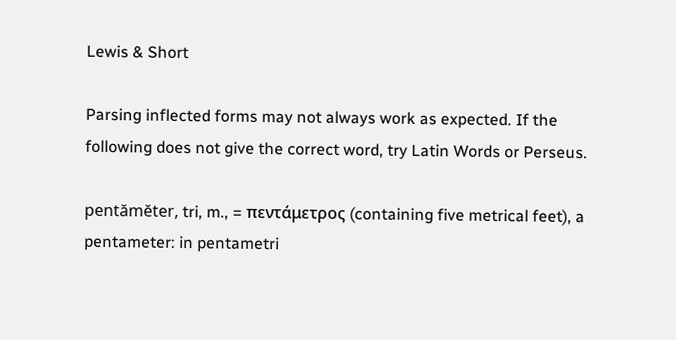Lewis & Short

Parsing inflected forms may not always work as expected. If the following does not give the correct word, try Latin Words or Perseus.

pentămĕter, tri, m., = πεντάμετρος (containing five metrical feet), a pentameter: in pentametri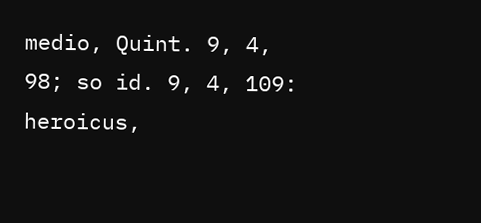medio, Quint. 9, 4, 98; so id. 9, 4, 109: heroicus,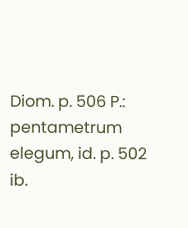Diom. p. 506 P.: pentametrum elegum, id. p. 502 ib.